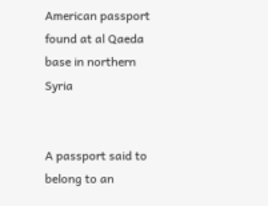American passport found at al Qaeda base in northern Syria


A passport said to belong to an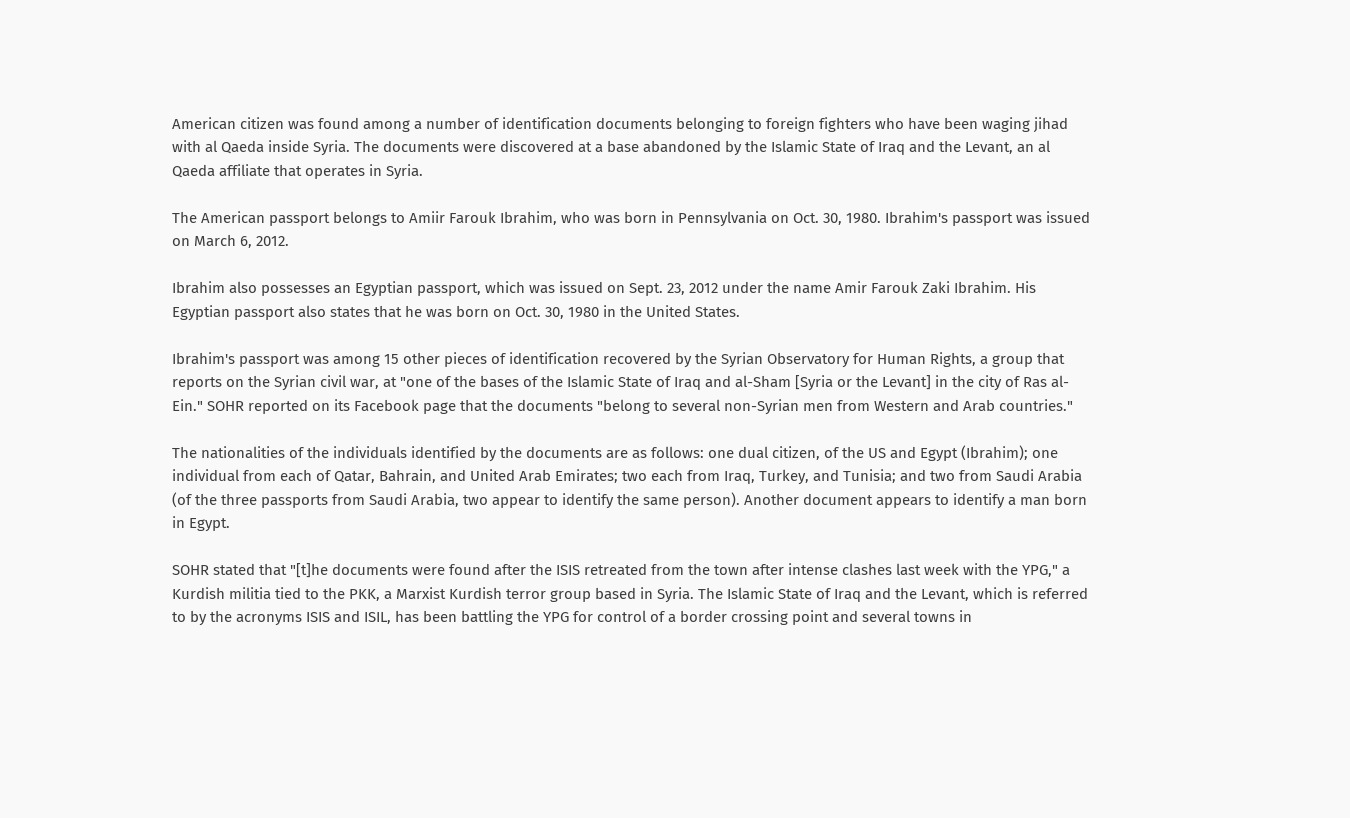American citizen was found among a number of identification documents belonging to foreign fighters who have been waging jihad with al Qaeda inside Syria. The documents were discovered at a base abandoned by the Islamic State of Iraq and the Levant, an al Qaeda affiliate that operates in Syria.

The American passport belongs to Amiir Farouk Ibrahim, who was born in Pennsylvania on Oct. 30, 1980. Ibrahim's passport was issued on March 6, 2012.

Ibrahim also possesses an Egyptian passport, which was issued on Sept. 23, 2012 under the name Amir Farouk Zaki Ibrahim. His Egyptian passport also states that he was born on Oct. 30, 1980 in the United States.

Ibrahim's passport was among 15 other pieces of identification recovered by the Syrian Observatory for Human Rights, a group that reports on the Syrian civil war, at "one of the bases of the Islamic State of Iraq and al-Sham [Syria or the Levant] in the city of Ras al-Ein." SOHR reported on its Facebook page that the documents "belong to several non-Syrian men from Western and Arab countries."

The nationalities of the individuals identified by the documents are as follows: one dual citizen, of the US and Egypt (Ibrahim); one individual from each of Qatar, Bahrain, and United Arab Emirates; two each from Iraq, Turkey, and Tunisia; and two from Saudi Arabia (of the three passports from Saudi Arabia, two appear to identify the same person). Another document appears to identify a man born in Egypt.

SOHR stated that "[t]he documents were found after the ISIS retreated from the town after intense clashes last week with the YPG," a Kurdish militia tied to the PKK, a Marxist Kurdish terror group based in Syria. The Islamic State of Iraq and the Levant, which is referred to by the acronyms ISIS and ISIL, has been battling the YPG for control of a border crossing point and several towns in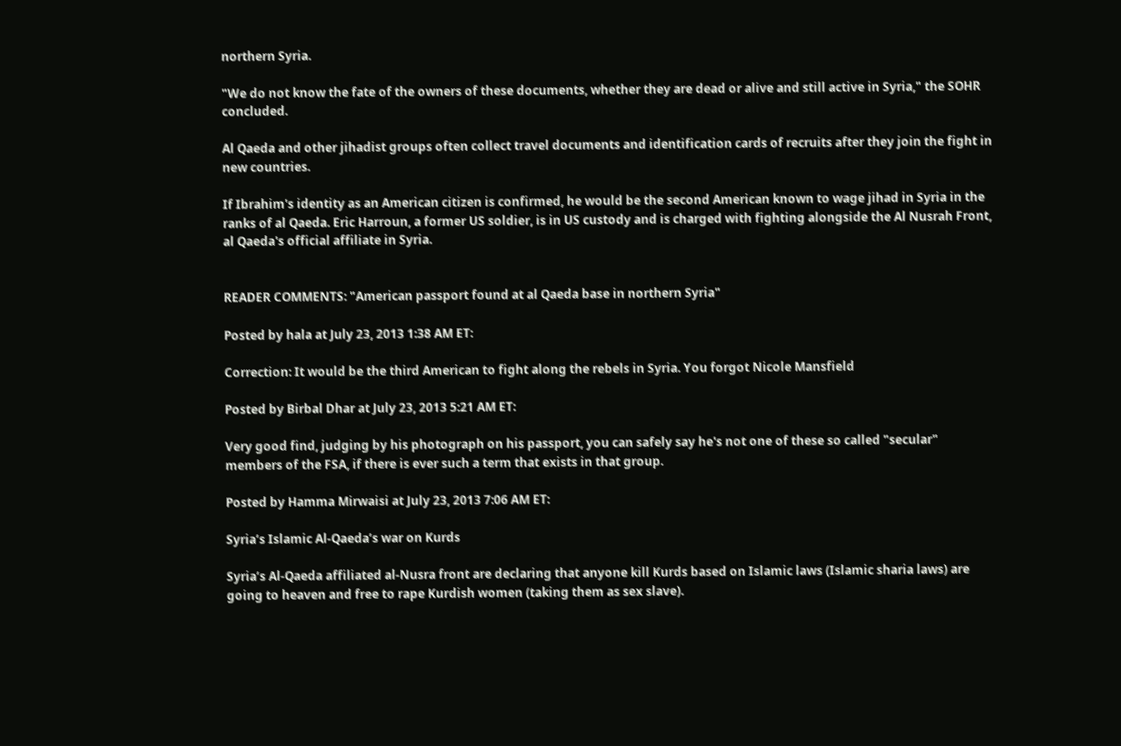northern Syria.

"We do not know the fate of the owners of these documents, whether they are dead or alive and still active in Syria," the SOHR concluded.

Al Qaeda and other jihadist groups often collect travel documents and identification cards of recruits after they join the fight in new countries.

If Ibrahim's identity as an American citizen is confirmed, he would be the second American known to wage jihad in Syria in the ranks of al Qaeda. Eric Harroun, a former US soldier, is in US custody and is charged with fighting alongside the Al Nusrah Front, al Qaeda's official affiliate in Syria.


READER COMMENTS: "American passport found at al Qaeda base in northern Syria"

Posted by hala at July 23, 2013 1:38 AM ET:

Correction: It would be the third American to fight along the rebels in Syria. You forgot Nicole Mansfield

Posted by Birbal Dhar at July 23, 2013 5:21 AM ET:

Very good find, judging by his photograph on his passport, you can safely say he's not one of these so called "secular" members of the FSA, if there is ever such a term that exists in that group.

Posted by Hamma Mirwaisi at July 23, 2013 7:06 AM ET:

Syria’s Islamic Al-Qaeda’s war on Kurds

Syria’s Al-Qaeda affiliated al-Nusra front are declaring that anyone kill Kurds based on Islamic laws (Islamic sharia laws) are going to heaven and free to rape Kurdish women (taking them as sex slave).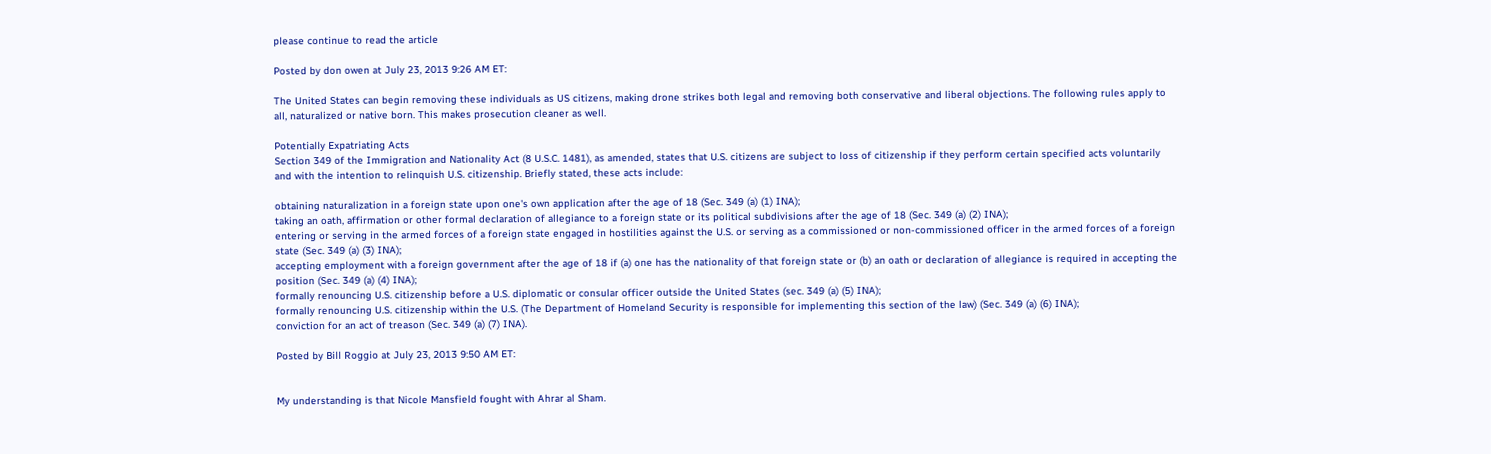please continue to read the article

Posted by don owen at July 23, 2013 9:26 AM ET:

The United States can begin removing these individuals as US citizens, making drone strikes both legal and removing both conservative and liberal objections. The following rules apply to all, naturalized or native born. This makes prosecution cleaner as well.

Potentially Expatriating Acts
Section 349 of the Immigration and Nationality Act (8 U.S.C. 1481), as amended, states that U.S. citizens are subject to loss of citizenship if they perform certain specified acts voluntarily and with the intention to relinquish U.S. citizenship. Briefly stated, these acts include:

obtaining naturalization in a foreign state upon one's own application after the age of 18 (Sec. 349 (a) (1) INA);
taking an oath, affirmation or other formal declaration of allegiance to a foreign state or its political subdivisions after the age of 18 (Sec. 349 (a) (2) INA);
entering or serving in the armed forces of a foreign state engaged in hostilities against the U.S. or serving as a commissioned or non-commissioned officer in the armed forces of a foreign state (Sec. 349 (a) (3) INA);
accepting employment with a foreign government after the age of 18 if (a) one has the nationality of that foreign state or (b) an oath or declaration of allegiance is required in accepting the position (Sec. 349 (a) (4) INA);
formally renouncing U.S. citizenship before a U.S. diplomatic or consular officer outside the United States (sec. 349 (a) (5) INA);
formally renouncing U.S. citizenship within the U.S. (The Department of Homeland Security is responsible for implementing this section of the law) (Sec. 349 (a) (6) INA);
conviction for an act of treason (Sec. 349 (a) (7) INA).

Posted by Bill Roggio at July 23, 2013 9:50 AM ET:


My understanding is that Nicole Mansfield fought with Ahrar al Sham.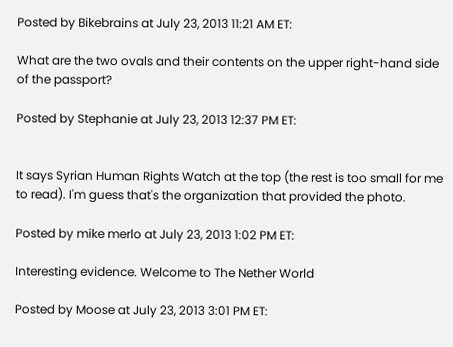Posted by Bikebrains at July 23, 2013 11:21 AM ET:

What are the two ovals and their contents on the upper right-hand side of the passport?

Posted by Stephanie at July 23, 2013 12:37 PM ET:


It says Syrian Human Rights Watch at the top (the rest is too small for me to read). I'm guess that's the organization that provided the photo.

Posted by mike merlo at July 23, 2013 1:02 PM ET:

Interesting evidence. Welcome to The Nether World

Posted by Moose at July 23, 2013 3:01 PM ET: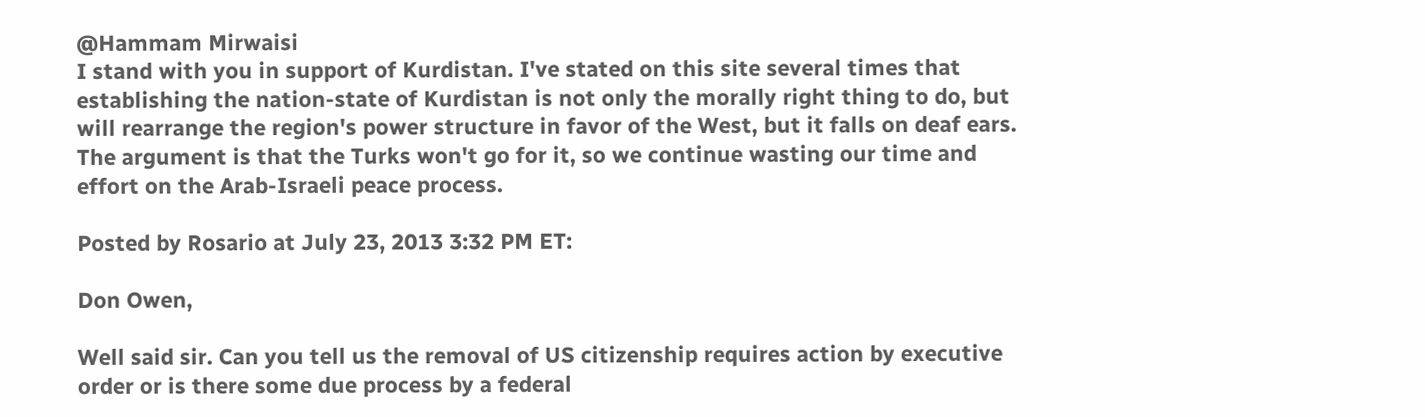@Hammam Mirwaisi
I stand with you in support of Kurdistan. I've stated on this site several times that establishing the nation-state of Kurdistan is not only the morally right thing to do, but will rearrange the region's power structure in favor of the West, but it falls on deaf ears. The argument is that the Turks won't go for it, so we continue wasting our time and effort on the Arab-Israeli peace process.

Posted by Rosario at July 23, 2013 3:32 PM ET:

Don Owen,

Well said sir. Can you tell us the removal of US citizenship requires action by executive order or is there some due process by a federal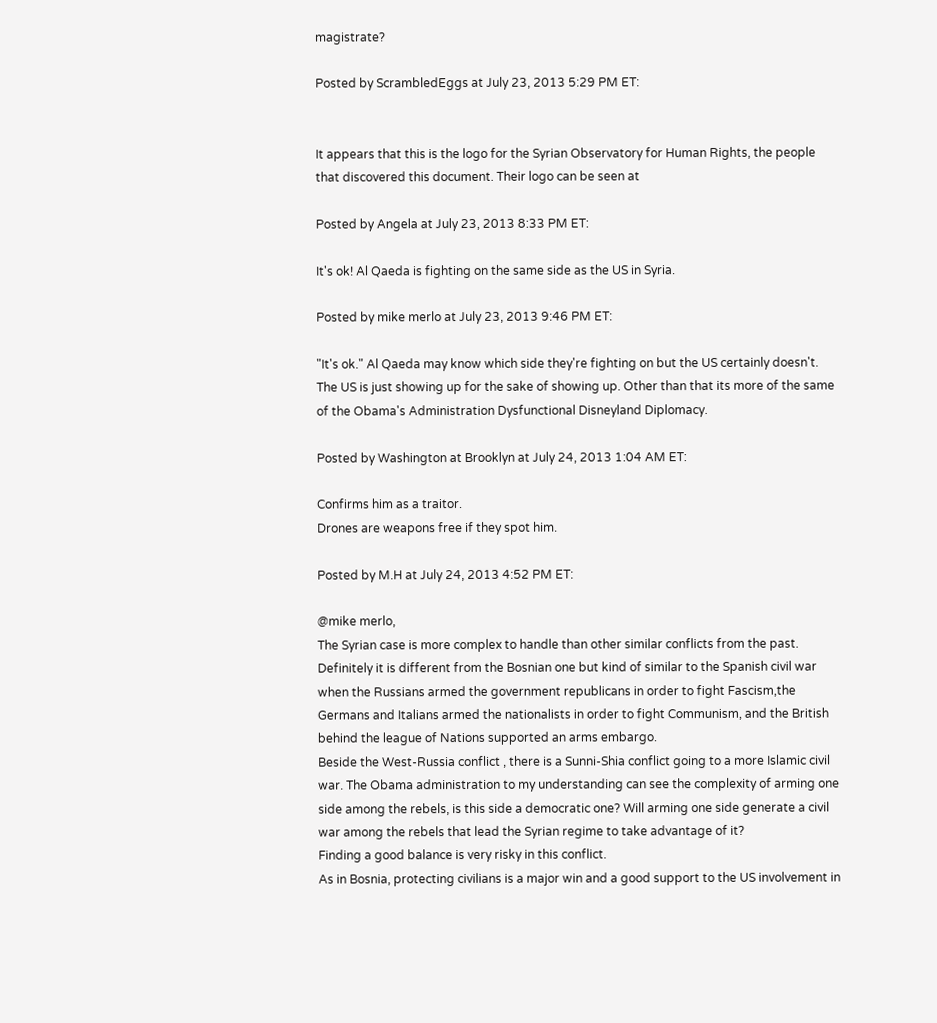magistrate?

Posted by ScrambledEggs at July 23, 2013 5:29 PM ET:


It appears that this is the logo for the Syrian Observatory for Human Rights, the people that discovered this document. Their logo can be seen at

Posted by Angela at July 23, 2013 8:33 PM ET:

It's ok! Al Qaeda is fighting on the same side as the US in Syria.

Posted by mike merlo at July 23, 2013 9:46 PM ET:

"It's ok." Al Qaeda may know which side they're fighting on but the US certainly doesn't. The US is just showing up for the sake of showing up. Other than that its more of the same of the Obama's Administration Dysfunctional Disneyland Diplomacy.

Posted by Washington at Brooklyn at July 24, 2013 1:04 AM ET:

Confirms him as a traitor.
Drones are weapons free if they spot him.

Posted by M.H at July 24, 2013 4:52 PM ET:

@mike merlo,
The Syrian case is more complex to handle than other similar conflicts from the past. Definitely it is different from the Bosnian one but kind of similar to the Spanish civil war when the Russians armed the government republicans in order to fight Fascism,the Germans and Italians armed the nationalists in order to fight Communism, and the British behind the league of Nations supported an arms embargo.
Beside the West-Russia conflict , there is a Sunni-Shia conflict going to a more Islamic civil war. The Obama administration to my understanding can see the complexity of arming one side among the rebels, is this side a democratic one? Will arming one side generate a civil war among the rebels that lead the Syrian regime to take advantage of it?
Finding a good balance is very risky in this conflict.
As in Bosnia, protecting civilians is a major win and a good support to the US involvement in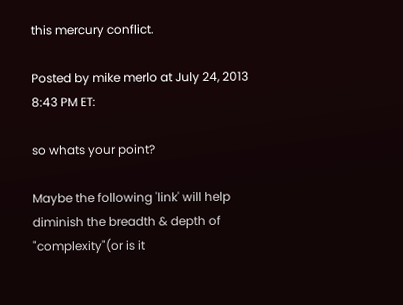this mercury conflict.

Posted by mike merlo at July 24, 2013 8:43 PM ET:

so whats your point?

Maybe the following 'link' will help diminish the breadth & depth of "complexity"(or is it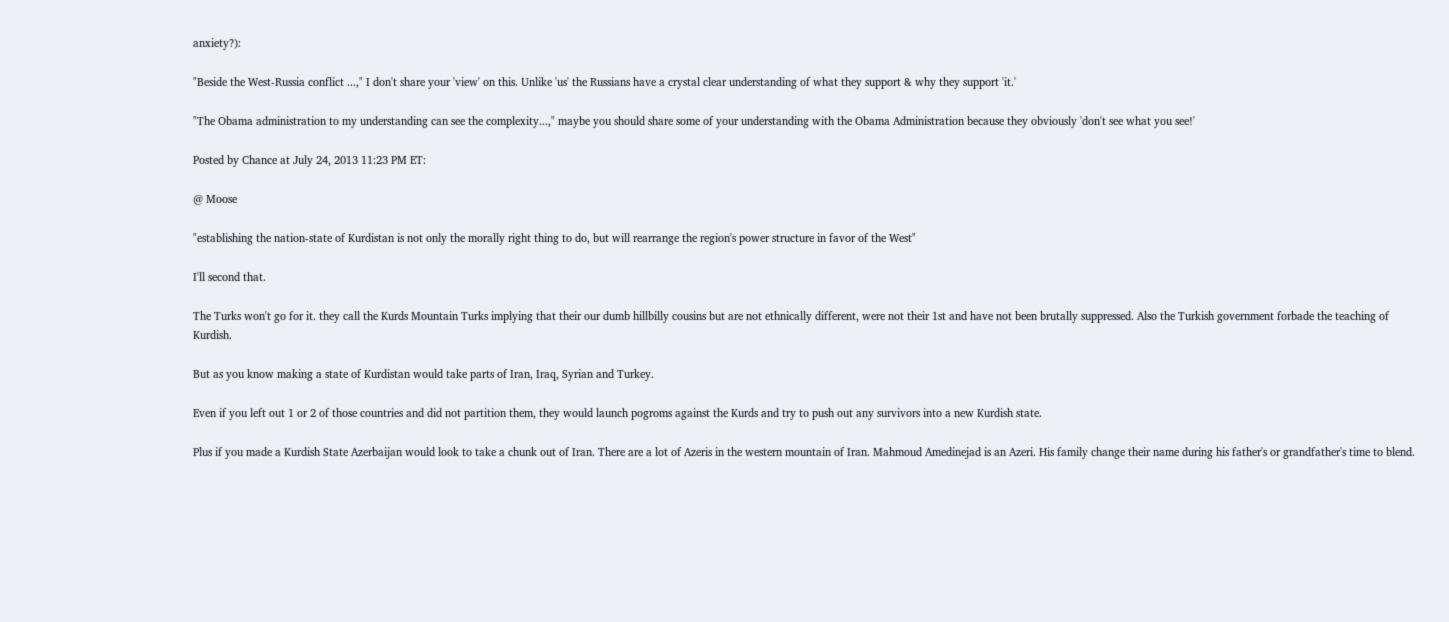anxiety?):

"Beside the West-Russia conflict ...," I don't share your 'view' on this. Unlike 'us' the Russians have a crystal clear understanding of what they support & why they support 'it.'

"The Obama administration to my understanding can see the complexity...," maybe you should share some of your understanding with the Obama Administration because they obviously 'don't see what you see!'

Posted by Chance at July 24, 2013 11:23 PM ET:

@ Moose

"establishing the nation-state of Kurdistan is not only the morally right thing to do, but will rearrange the region's power structure in favor of the West"

I'll second that.

The Turks won't go for it. they call the Kurds Mountain Turks implying that their our dumb hillbilly cousins but are not ethnically different, were not their 1st and have not been brutally suppressed. Also the Turkish government forbade the teaching of Kurdish.

But as you know making a state of Kurdistan would take parts of Iran, Iraq, Syrian and Turkey.

Even if you left out 1 or 2 of those countries and did not partition them, they would launch pogroms against the Kurds and try to push out any survivors into a new Kurdish state.

Plus if you made a Kurdish State Azerbaijan would look to take a chunk out of Iran. There are a lot of Azeris in the western mountain of Iran. Mahmoud Amedinejad is an Azeri. His family change their name during his father's or grandfather's time to blend.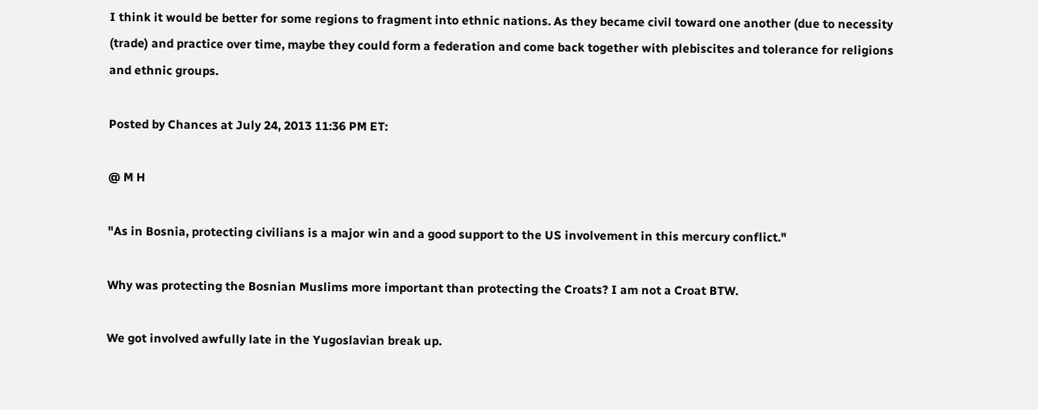I think it would be better for some regions to fragment into ethnic nations. As they became civil toward one another (due to necessity (trade) and practice over time, maybe they could form a federation and come back together with plebiscites and tolerance for religions and ethnic groups.

Posted by Chances at July 24, 2013 11:36 PM ET:

@ M H

"As in Bosnia, protecting civilians is a major win and a good support to the US involvement in this mercury conflict."

Why was protecting the Bosnian Muslims more important than protecting the Croats? I am not a Croat BTW.

We got involved awfully late in the Yugoslavian break up.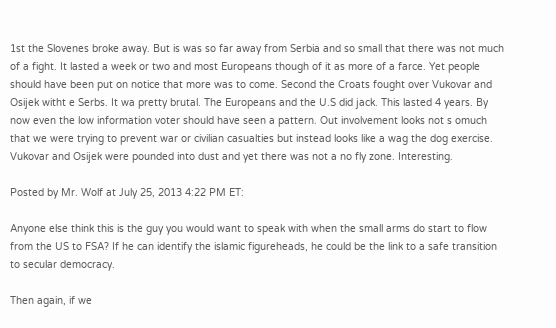1st the Slovenes broke away. But is was so far away from Serbia and so small that there was not much of a fight. It lasted a week or two and most Europeans though of it as more of a farce. Yet people should have been put on notice that more was to come. Second the Croats fought over Vukovar and Osijek witht e Serbs. It wa pretty brutal. The Europeans and the U.S did jack. This lasted 4 years. By now even the low information voter should have seen a pattern. Out involvement looks not s omuch that we were trying to prevent war or civilian casualties but instead looks like a wag the dog exercise. Vukovar and Osijek were pounded into dust and yet there was not a no fly zone. Interesting.

Posted by Mr. Wolf at July 25, 2013 4:22 PM ET:

Anyone else think this is the guy you would want to speak with when the small arms do start to flow from the US to FSA? If he can identify the islamic figureheads, he could be the link to a safe transition to secular democracy.

Then again, if we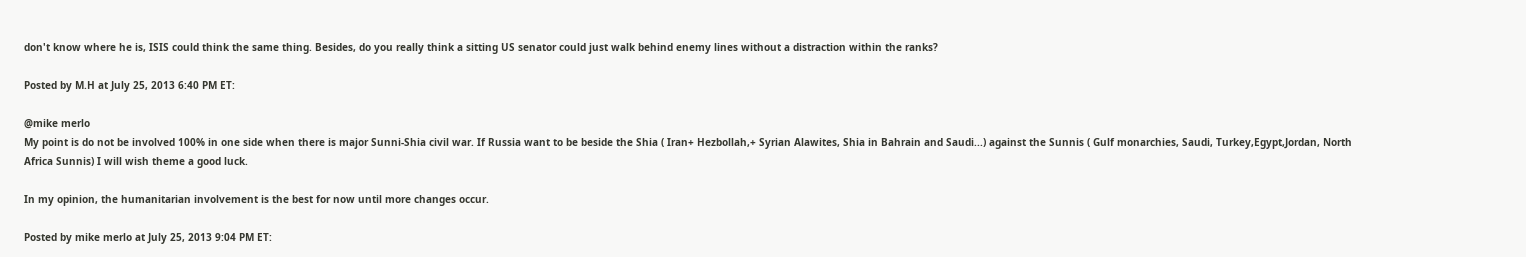don't know where he is, ISIS could think the same thing. Besides, do you really think a sitting US senator could just walk behind enemy lines without a distraction within the ranks?

Posted by M.H at July 25, 2013 6:40 PM ET:

@mike merlo
My point is do not be involved 100% in one side when there is major Sunni-Shia civil war. If Russia want to be beside the Shia ( Iran+ Hezbollah,+ Syrian Alawites, Shia in Bahrain and Saudi...) against the Sunnis ( Gulf monarchies, Saudi, Turkey,Egypt,Jordan, North Africa Sunnis) I will wish theme a good luck.

In my opinion, the humanitarian involvement is the best for now until more changes occur.

Posted by mike merlo at July 25, 2013 9:04 PM ET: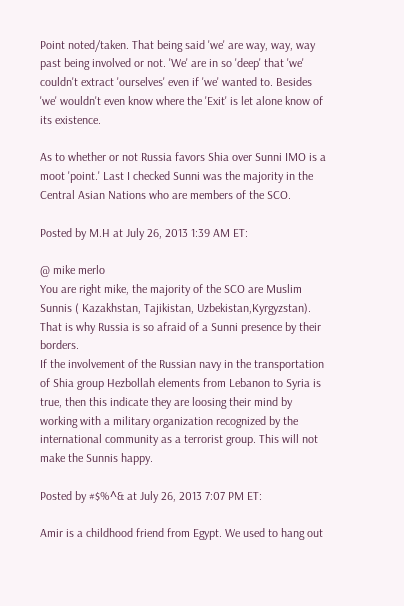Point noted/taken. That being said 'we' are way, way, way past being involved or not. 'We' are in so 'deep' that 'we' couldn't extract 'ourselves' even if 'we' wanted to. Besides 'we' wouldn't even know where the 'Exit' is let alone know of its existence.

As to whether or not Russia favors Shia over Sunni IMO is a moot 'point.' Last I checked Sunni was the majority in the Central Asian Nations who are members of the SCO.

Posted by M.H at July 26, 2013 1:39 AM ET:

@ mike merlo
You are right mike, the majority of the SCO are Muslim Sunnis ( Kazakhstan, Tajikistan, Uzbekistan,Kyrgyzstan). That is why Russia is so afraid of a Sunni presence by their borders.
If the involvement of the Russian navy in the transportation of Shia group Hezbollah elements from Lebanon to Syria is true, then this indicate they are loosing their mind by working with a military organization recognized by the international community as a terrorist group. This will not make the Sunnis happy.

Posted by #$%^& at July 26, 2013 7:07 PM ET:

Amir is a childhood friend from Egypt. We used to hang out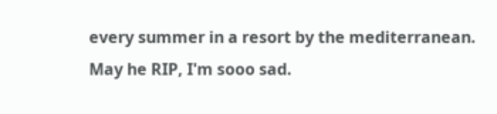every summer in a resort by the mediterranean. May he RIP, I'm sooo sad.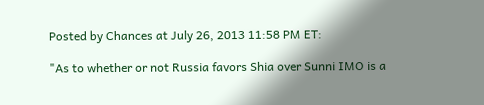Posted by Chances at July 26, 2013 11:58 PM ET:

"As to whether or not Russia favors Shia over Sunni IMO is a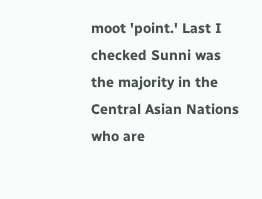moot 'point.' Last I checked Sunni was the majority in the Central Asian Nations who are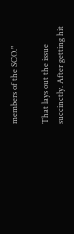members of the SCO."

That lays out the issue succinctly. After getting hit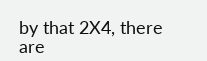by that 2X4, there are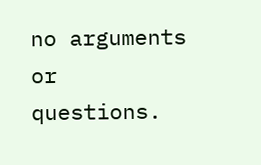no arguments or questions.